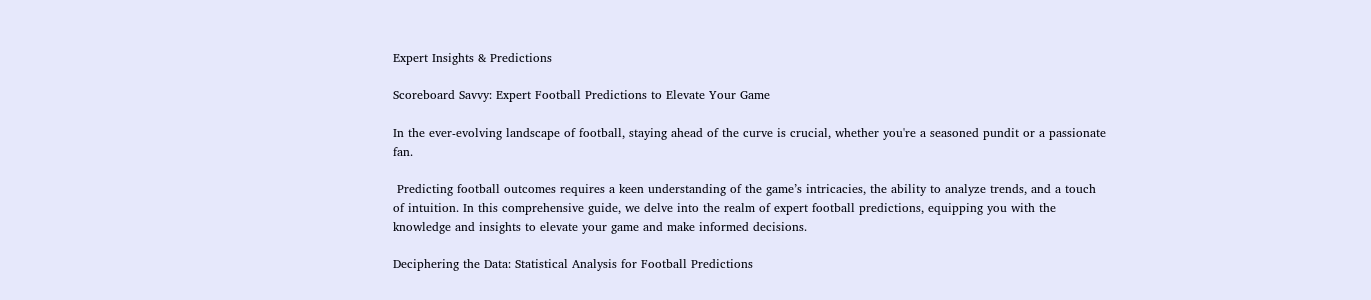Expert Insights & Predictions

Scoreboard Savvy: Expert Football Predictions to Elevate Your Game

In the ever-evolving landscape of football, staying ahead of the curve is crucial, whether you're a seasoned pundit or a passionate fan.

 Predicting football outcomes requires a keen understanding of the game’s intricacies, the ability to analyze trends, and a touch of intuition. In this comprehensive guide, we delve into the realm of expert football predictions, equipping you with the knowledge and insights to elevate your game and make informed decisions.

Deciphering the Data: Statistical Analysis for Football Predictions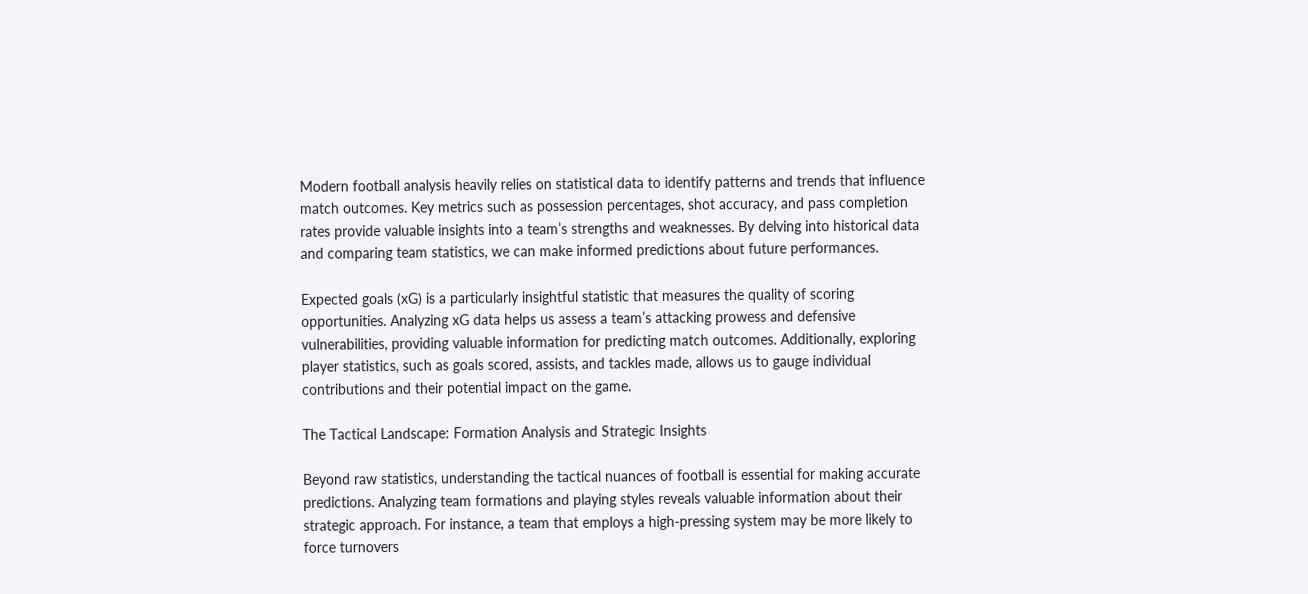Modern football analysis heavily relies on statistical data to identify patterns and trends that influence match outcomes. Key metrics such as possession percentages, shot accuracy, and pass completion rates provide valuable insights into a team’s strengths and weaknesses. By delving into historical data and comparing team statistics, we can make informed predictions about future performances.

Expected goals (xG) is a particularly insightful statistic that measures the quality of scoring opportunities. Analyzing xG data helps us assess a team’s attacking prowess and defensive vulnerabilities, providing valuable information for predicting match outcomes. Additionally, exploring player statistics, such as goals scored, assists, and tackles made, allows us to gauge individual contributions and their potential impact on the game.

The Tactical Landscape: Formation Analysis and Strategic Insights

Beyond raw statistics, understanding the tactical nuances of football is essential for making accurate predictions. Analyzing team formations and playing styles reveals valuable information about their strategic approach. For instance, a team that employs a high-pressing system may be more likely to force turnovers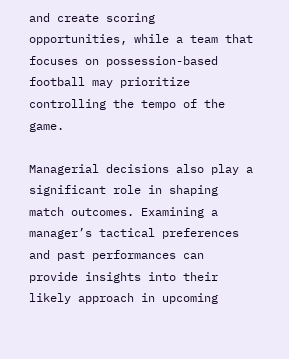and create scoring opportunities, while a team that focuses on possession-based football may prioritize controlling the tempo of the game.

Managerial decisions also play a significant role in shaping match outcomes. Examining a manager’s tactical preferences and past performances can provide insights into their likely approach in upcoming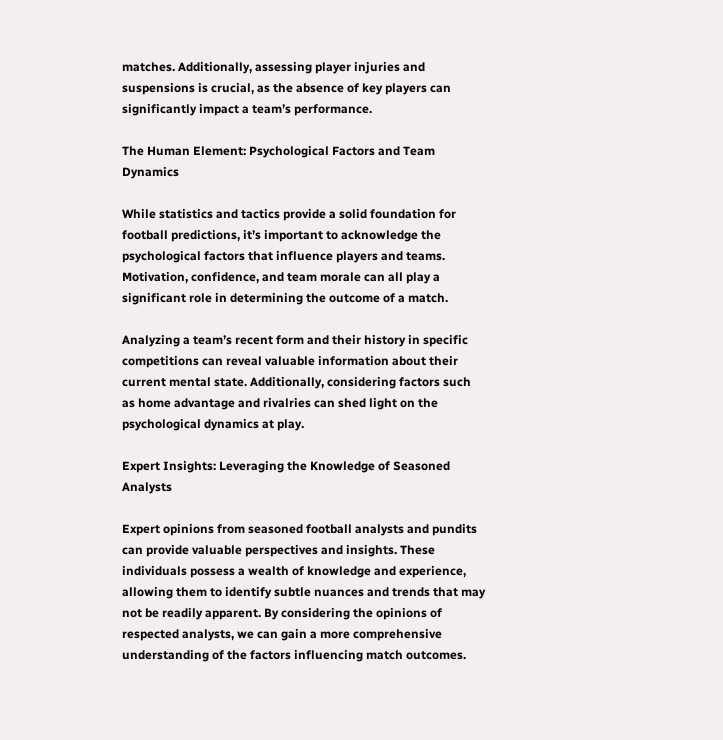matches. Additionally, assessing player injuries and suspensions is crucial, as the absence of key players can significantly impact a team’s performance.

The Human Element: Psychological Factors and Team Dynamics

While statistics and tactics provide a solid foundation for football predictions, it’s important to acknowledge the psychological factors that influence players and teams. Motivation, confidence, and team morale can all play a significant role in determining the outcome of a match.

Analyzing a team’s recent form and their history in specific competitions can reveal valuable information about their current mental state. Additionally, considering factors such as home advantage and rivalries can shed light on the psychological dynamics at play.

Expert Insights: Leveraging the Knowledge of Seasoned Analysts

Expert opinions from seasoned football analysts and pundits can provide valuable perspectives and insights. These individuals possess a wealth of knowledge and experience, allowing them to identify subtle nuances and trends that may not be readily apparent. By considering the opinions of respected analysts, we can gain a more comprehensive understanding of the factors influencing match outcomes.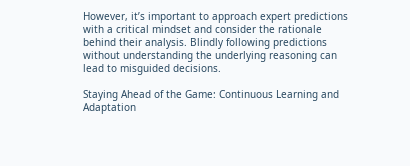However, it’s important to approach expert predictions with a critical mindset and consider the rationale behind their analysis. Blindly following predictions without understanding the underlying reasoning can lead to misguided decisions.

Staying Ahead of the Game: Continuous Learning and Adaptation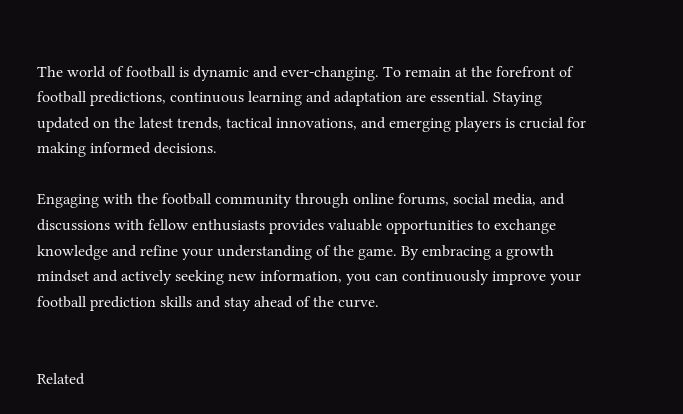The world of football is dynamic and ever-changing. To remain at the forefront of football predictions, continuous learning and adaptation are essential. Staying updated on the latest trends, tactical innovations, and emerging players is crucial for making informed decisions.

Engaging with the football community through online forums, social media, and discussions with fellow enthusiasts provides valuable opportunities to exchange knowledge and refine your understanding of the game. By embracing a growth mindset and actively seeking new information, you can continuously improve your football prediction skills and stay ahead of the curve.


Related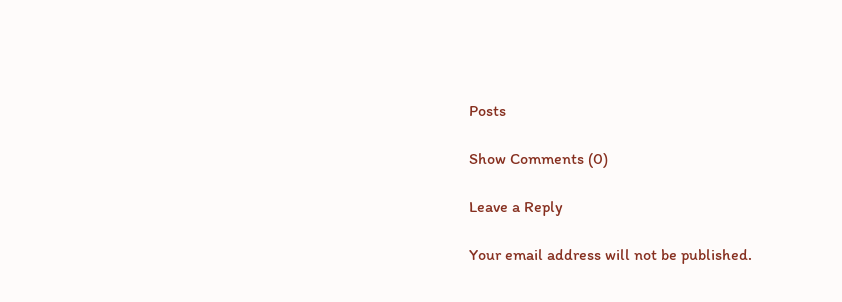Posts

Show Comments (0)

Leave a Reply

Your email address will not be published.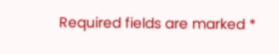Required fields are marked *